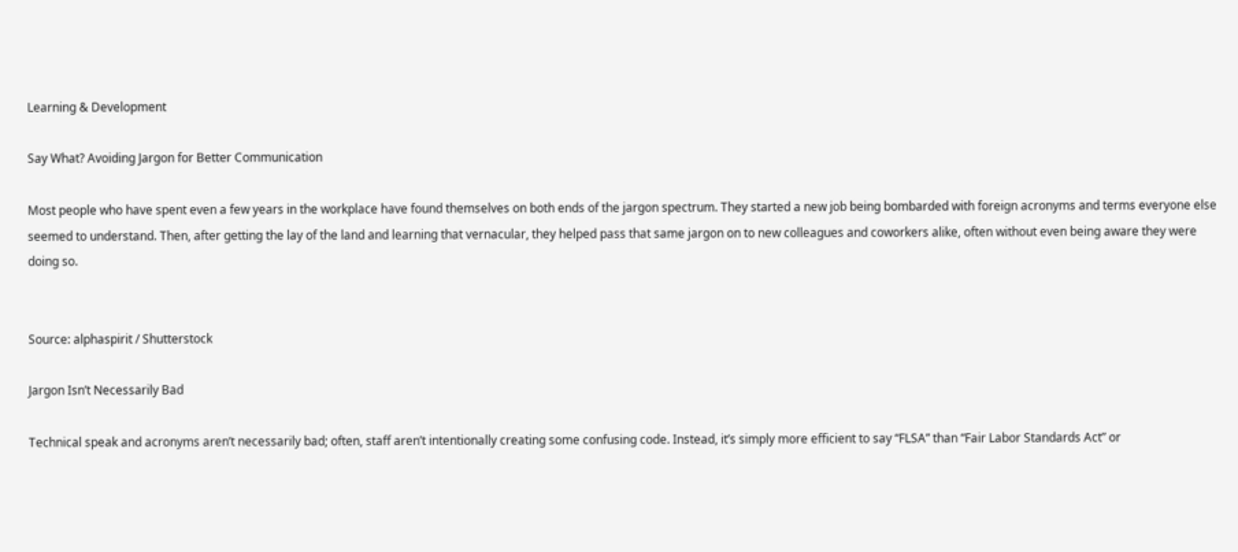Learning & Development

Say What? Avoiding Jargon for Better Communication

Most people who have spent even a few years in the workplace have found themselves on both ends of the jargon spectrum. They started a new job being bombarded with foreign acronyms and terms everyone else seemed to understand. Then, after getting the lay of the land and learning that vernacular, they helped pass that same jargon on to new colleagues and coworkers alike, often without even being aware they were doing so.


Source: alphaspirit / Shutterstock

Jargon Isn’t Necessarily Bad

Technical speak and acronyms aren’t necessarily bad; often, staff aren’t intentionally creating some confusing code. Instead, it’s simply more efficient to say “FLSA” than “Fair Labor Standards Act” or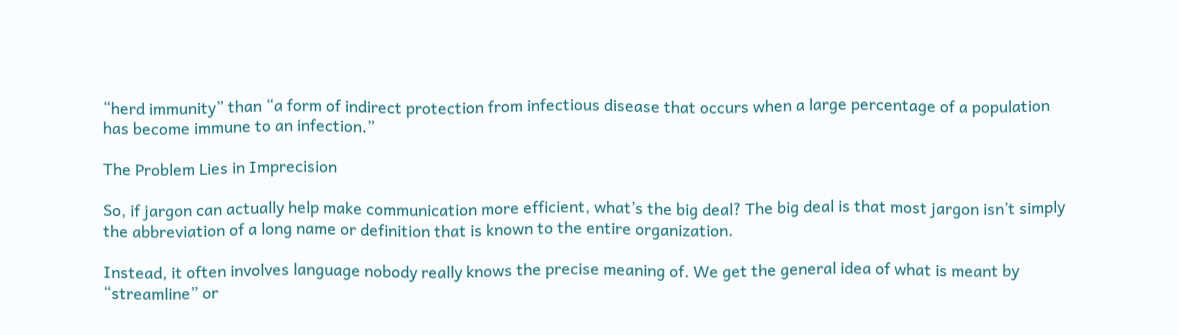“herd immunity” than “a form of indirect protection from infectious disease that occurs when a large percentage of a population has become immune to an infection.”

The Problem Lies in Imprecision

So, if jargon can actually help make communication more efficient, what’s the big deal? The big deal is that most jargon isn’t simply the abbreviation of a long name or definition that is known to the entire organization.

Instead, it often involves language nobody really knows the precise meaning of. We get the general idea of what is meant by “streamline” or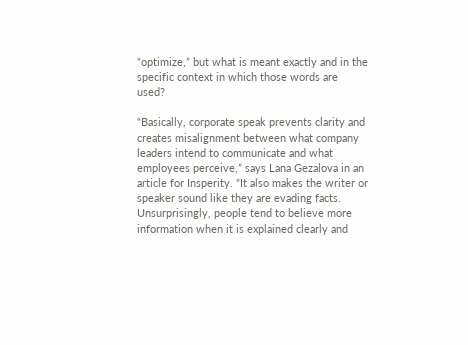“optimize,” but what is meant exactly and in the specific context in which those words are used?

“Basically, corporate speak prevents clarity and creates misalignment between what company leaders intend to communicate and what employees perceive,” says Lana Gezalova in an article for Insperity. “It also makes the writer or speaker sound like they are evading facts. Unsurprisingly, people tend to believe more information when it is explained clearly and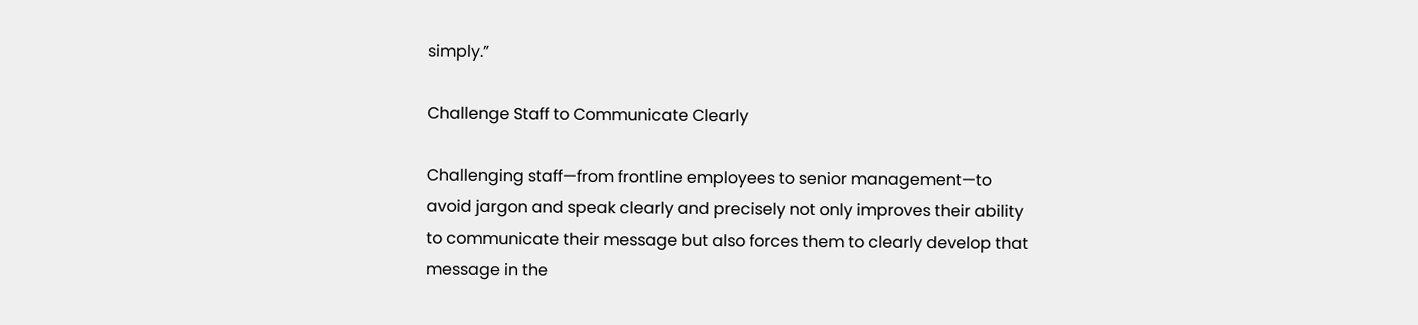simply.”

Challenge Staff to Communicate Clearly

Challenging staff—from frontline employees to senior management—to avoid jargon and speak clearly and precisely not only improves their ability to communicate their message but also forces them to clearly develop that message in the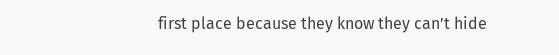first place because they know they can’t hide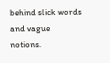behind slick words and vague notions.